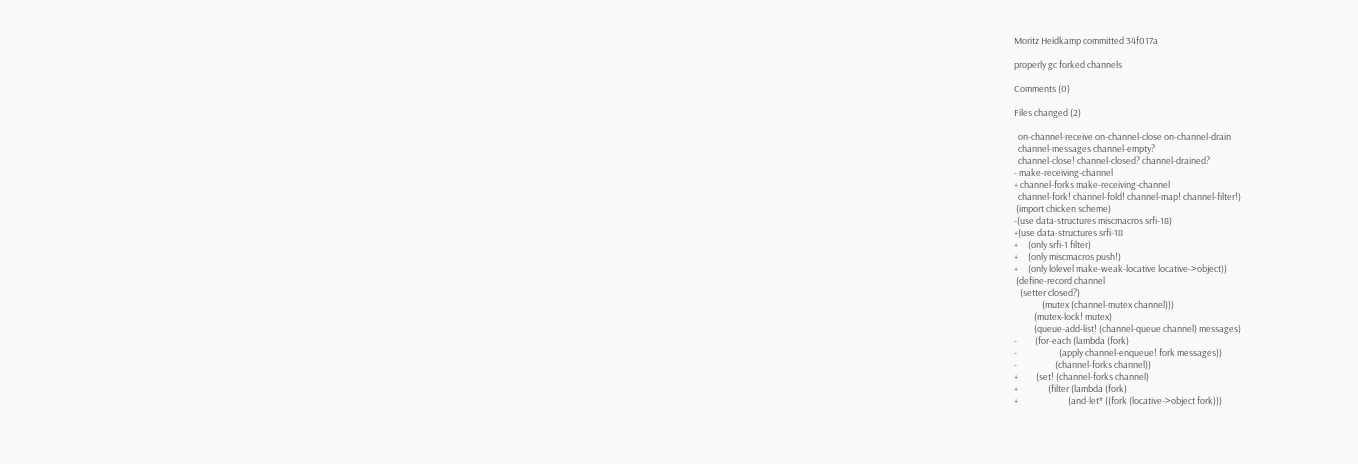Moritz Heidkamp committed 34f017a

properly gc forked channels

Comments (0)

Files changed (2)

  on-channel-receive on-channel-close on-channel-drain
  channel-messages channel-empty?
  channel-close! channel-closed? channel-drained?
- make-receiving-channel
+ channel-forks make-receiving-channel
  channel-fork! channel-fold! channel-map! channel-filter!)
 (import chicken scheme)
-(use data-structures miscmacros srfi-18)
+(use data-structures srfi-18
+     (only srfi-1 filter)
+     (only miscmacros push!)
+     (only lolevel make-weak-locative locative->object))
 (define-record channel
   (setter closed?)
              (mutex (channel-mutex channel)))
          (mutex-lock! mutex)
          (queue-add-list! (channel-queue channel) messages)
-         (for-each (lambda (fork)
-                     (apply channel-enqueue! fork messages))
-                   (channel-forks channel))
+         (set! (channel-forks channel)
+               (filter (lambda (fork)
+                         (and-let* ((fork (locative->object fork)))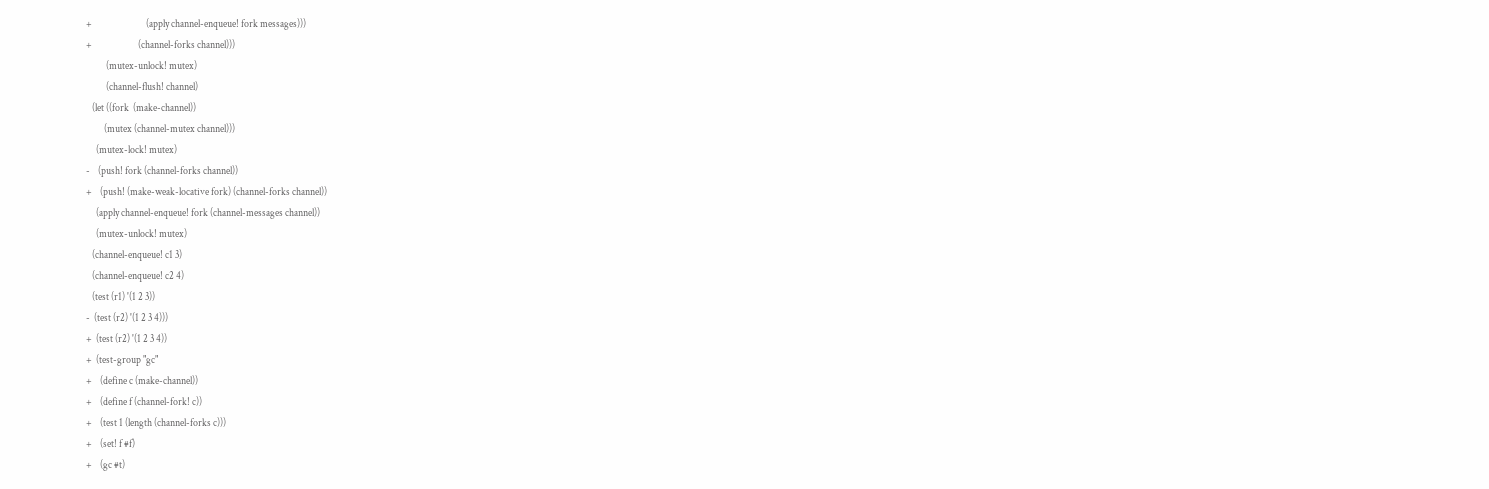+                           (apply channel-enqueue! fork messages)))
+                       (channel-forks channel)))
          (mutex-unlock! mutex)
          (channel-flush! channel)
   (let ((fork  (make-channel))
         (mutex (channel-mutex channel)))
     (mutex-lock! mutex)
-    (push! fork (channel-forks channel))
+    (push! (make-weak-locative fork) (channel-forks channel))
     (apply channel-enqueue! fork (channel-messages channel))
     (mutex-unlock! mutex)
   (channel-enqueue! c1 3)
   (channel-enqueue! c2 4)
   (test (r1) '(1 2 3))
-  (test (r2) '(1 2 3 4)))
+  (test (r2) '(1 2 3 4))
+  (test-group "gc"
+    (define c (make-channel))
+    (define f (channel-fork! c))
+    (test 1 (length (channel-forks c)))
+    (set! f #f)
+    (gc #t)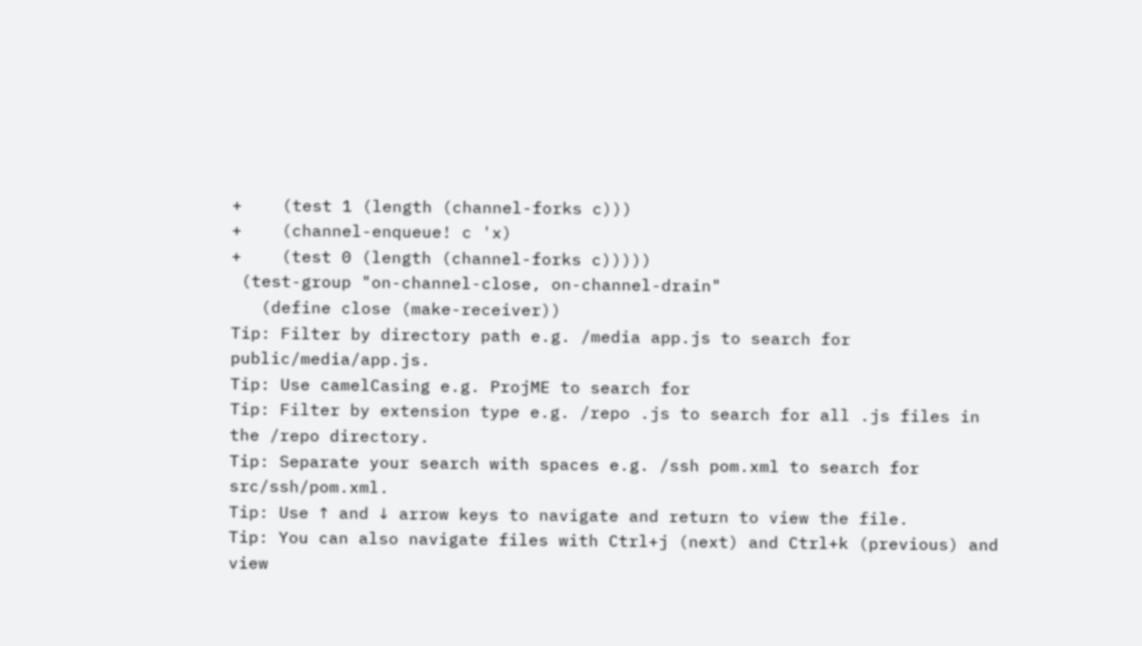+    (test 1 (length (channel-forks c)))
+    (channel-enqueue! c 'x)
+    (test 0 (length (channel-forks c)))))
 (test-group "on-channel-close, on-channel-drain"
   (define close (make-receiver))
Tip: Filter by directory path e.g. /media app.js to search for public/media/app.js.
Tip: Use camelCasing e.g. ProjME to search for
Tip: Filter by extension type e.g. /repo .js to search for all .js files in the /repo directory.
Tip: Separate your search with spaces e.g. /ssh pom.xml to search for src/ssh/pom.xml.
Tip: Use ↑ and ↓ arrow keys to navigate and return to view the file.
Tip: You can also navigate files with Ctrl+j (next) and Ctrl+k (previous) and view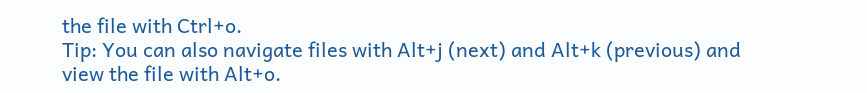the file with Ctrl+o.
Tip: You can also navigate files with Alt+j (next) and Alt+k (previous) and view the file with Alt+o.